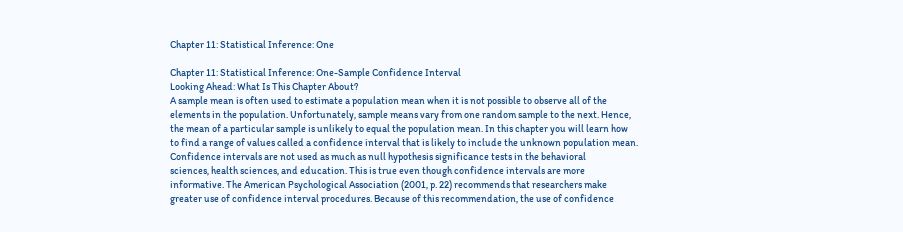Chapter 11: Statistical Inference: One

Chapter 11: Statistical Inference: One-Sample Confidence Interval
Looking Ahead: What Is This Chapter About?
A sample mean is often used to estimate a population mean when it is not possible to observe all of the
elements in the population. Unfortunately, sample means vary from one random sample to the next. Hence,
the mean of a particular sample is unlikely to equal the population mean. In this chapter you will learn how
to find a range of values called a confidence interval that is likely to include the unknown population mean.
Confidence intervals are not used as much as null hypothesis significance tests in the behavioral
sciences, health sciences, and education. This is true even though confidence intervals are more
informative. The American Psychological Association (2001, p. 22) recommends that researchers make
greater use of confidence interval procedures. Because of this recommendation, the use of confidence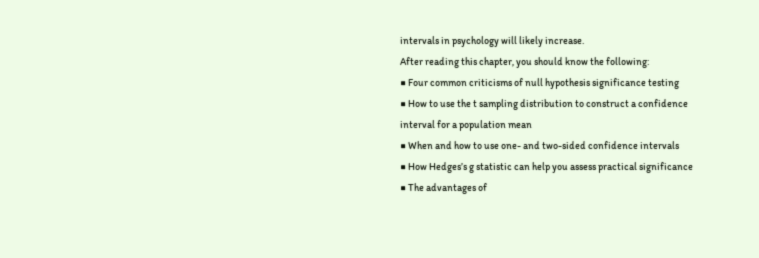intervals in psychology will likely increase.
After reading this chapter, you should know the following:
■ Four common criticisms of null hypothesis significance testing
■ How to use the t sampling distribution to construct a confidence interval for a population mean
■ When and how to use one- and two-sided confidence intervals
■ How Hedges’s g statistic can help you assess practical significance
■ The advantages of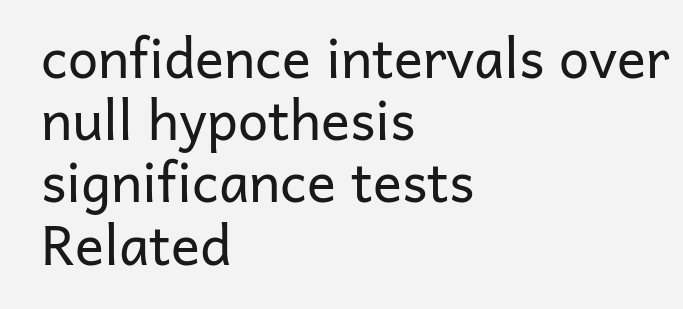confidence intervals over null hypothesis significance tests
Related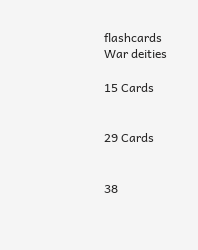flashcards
War deities

15 Cards


29 Cards


38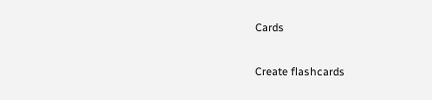Cards

Create flashcards